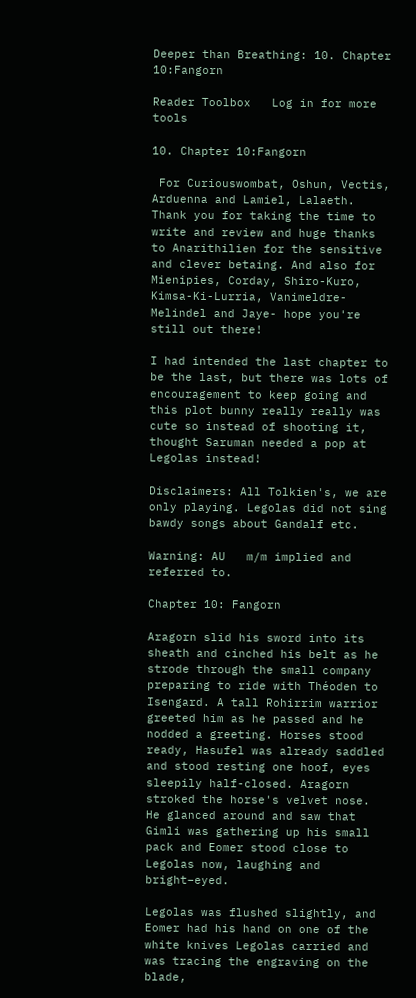Deeper than Breathing: 10. Chapter 10:Fangorn

Reader Toolbox   Log in for more tools

10. Chapter 10:Fangorn

 For Curiouswombat, Oshun, Vectis, Arduenna and Lamiel, Lalaeth. Thank you for taking the time to write and review and huge thanks to Anarithilien for the sensitive and clever betaing. And also for Mienipies, Corday, Shiro-Kuro, Kimsa-Ki-Lurria, Vanimeldre-Melindel and Jaye- hope you're still out there!

I had intended the last chapter to be the last, but there was lots of encouragement to keep going and this plot bunny really really was cute so instead of shooting it, thought Saruman needed a pop at Legolas instead!

Disclaimers: All Tolkien's, we are only playing. Legolas did not sing bawdy songs about Gandalf etc.

Warning: AU   m/m implied and referred to.

Chapter 10: Fangorn

Aragorn slid his sword into its sheath and cinched his belt as he strode through the small company preparing to ride with Théoden to Isengard. A tall Rohirrim warrior greeted him as he passed and he nodded a greeting. Horses stood ready, Hasufel was already saddled and stood resting one hoof, eyes sleepily half-closed. Aragorn stroked the horse's velvet nose. He glanced around and saw that Gimli was gathering up his small pack and Eomer stood close to Legolas now, laughing and bright–eyed.

Legolas was flushed slightly, and Eomer had his hand on one of the white knives Legolas carried and was tracing the engraving on the blade,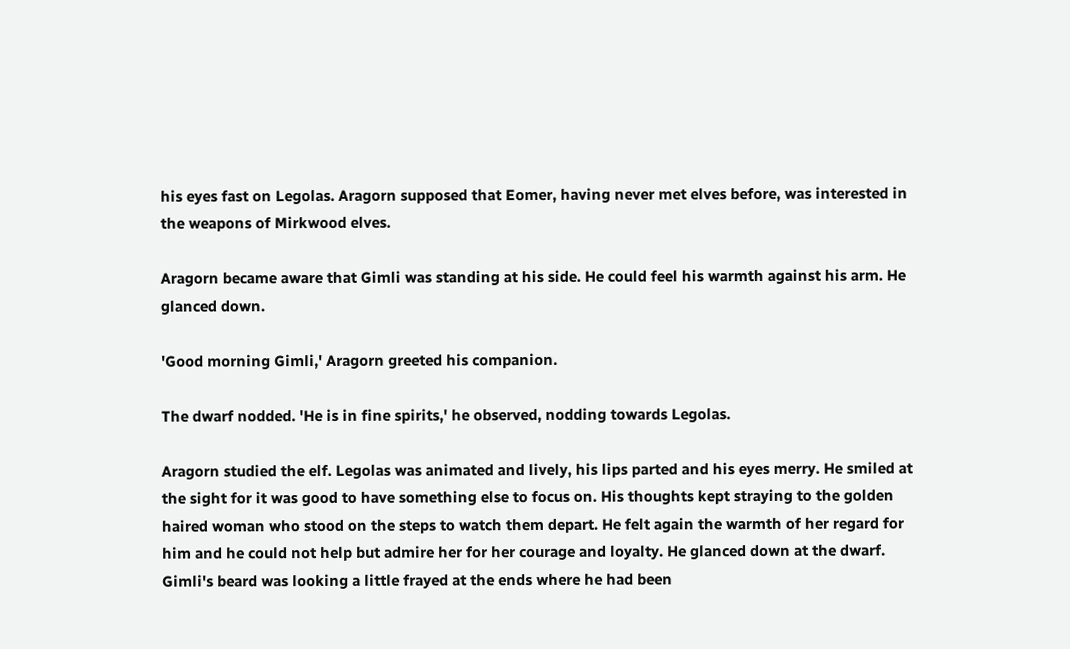his eyes fast on Legolas. Aragorn supposed that Eomer, having never met elves before, was interested in the weapons of Mirkwood elves.

Aragorn became aware that Gimli was standing at his side. He could feel his warmth against his arm. He glanced down.

'Good morning Gimli,' Aragorn greeted his companion.

The dwarf nodded. 'He is in fine spirits,' he observed, nodding towards Legolas.

Aragorn studied the elf. Legolas was animated and lively, his lips parted and his eyes merry. He smiled at the sight for it was good to have something else to focus on. His thoughts kept straying to the golden haired woman who stood on the steps to watch them depart. He felt again the warmth of her regard for him and he could not help but admire her for her courage and loyalty. He glanced down at the dwarf. Gimli's beard was looking a little frayed at the ends where he had been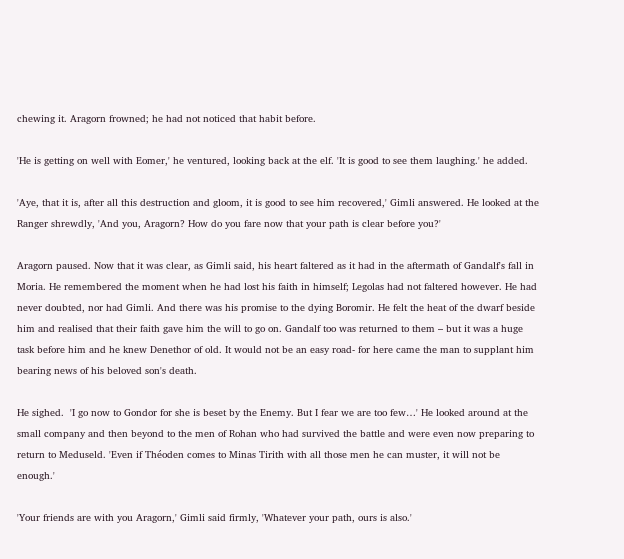chewing it. Aragorn frowned; he had not noticed that habit before.

'He is getting on well with Eomer,' he ventured, looking back at the elf. 'It is good to see them laughing.' he added.

'Aye, that it is, after all this destruction and gloom, it is good to see him recovered,' Gimli answered. He looked at the Ranger shrewdly, 'And you, Aragorn? How do you fare now that your path is clear before you?'

Aragorn paused. Now that it was clear, as Gimli said, his heart faltered as it had in the aftermath of Gandalf's fall in Moria. He remembered the moment when he had lost his faith in himself; Legolas had not faltered however. He had never doubted, nor had Gimli. And there was his promise to the dying Boromir. He felt the heat of the dwarf beside him and realised that their faith gave him the will to go on. Gandalf too was returned to them – but it was a huge task before him and he knew Denethor of old. It would not be an easy road- for here came the man to supplant him bearing news of his beloved son's death.

He sighed.  'I go now to Gondor for she is beset by the Enemy. But I fear we are too few…' He looked around at the small company and then beyond to the men of Rohan who had survived the battle and were even now preparing to return to Meduseld. 'Even if Théoden comes to Minas Tirith with all those men he can muster, it will not be enough.'

'Your friends are with you Aragorn,' Gimli said firmly, 'Whatever your path, ours is also.'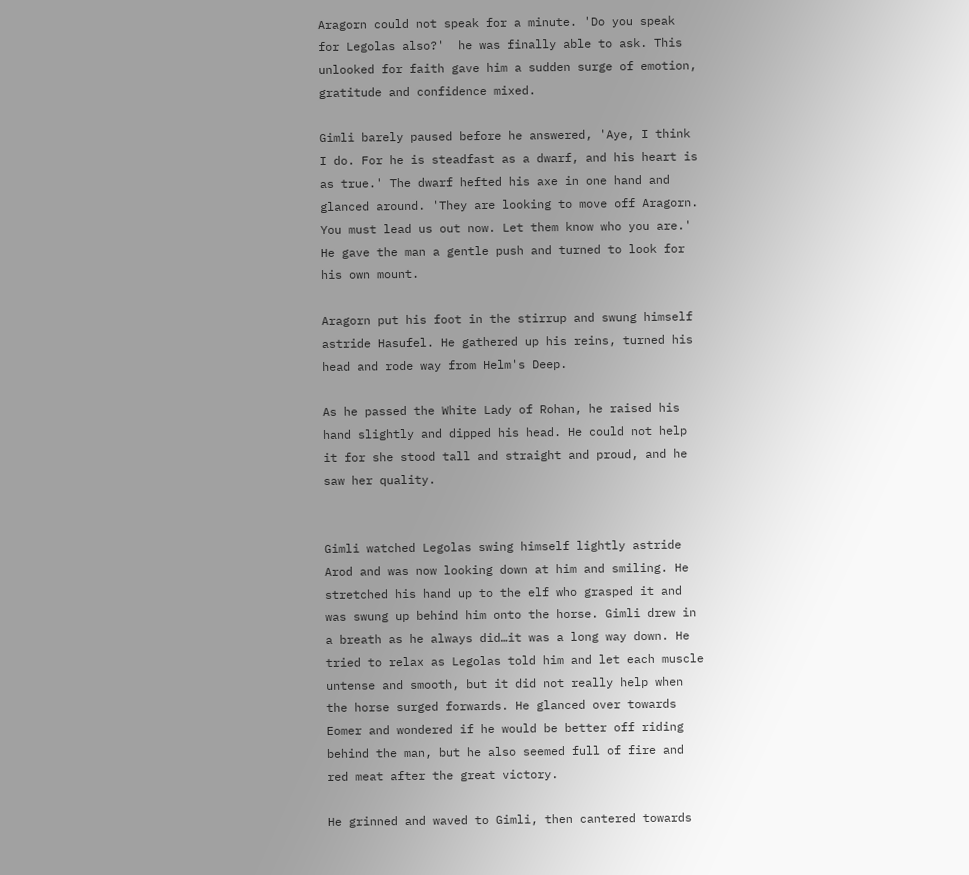Aragorn could not speak for a minute. 'Do you speak for Legolas also?'  he was finally able to ask. This unlooked for faith gave him a sudden surge of emotion, gratitude and confidence mixed.

Gimli barely paused before he answered, 'Aye, I think I do. For he is steadfast as a dwarf, and his heart is as true.' The dwarf hefted his axe in one hand and glanced around. 'They are looking to move off Aragorn. You must lead us out now. Let them know who you are.' He gave the man a gentle push and turned to look for his own mount.

Aragorn put his foot in the stirrup and swung himself astride Hasufel. He gathered up his reins, turned his head and rode way from Helm's Deep.

As he passed the White Lady of Rohan, he raised his hand slightly and dipped his head. He could not help it for she stood tall and straight and proud, and he saw her quality.


Gimli watched Legolas swing himself lightly astride Arod and was now looking down at him and smiling. He stretched his hand up to the elf who grasped it and was swung up behind him onto the horse. Gimli drew in a breath as he always did…it was a long way down. He tried to relax as Legolas told him and let each muscle untense and smooth, but it did not really help when the horse surged forwards. He glanced over towards Eomer and wondered if he would be better off riding behind the man, but he also seemed full of fire and red meat after the great victory.

He grinned and waved to Gimli, then cantered towards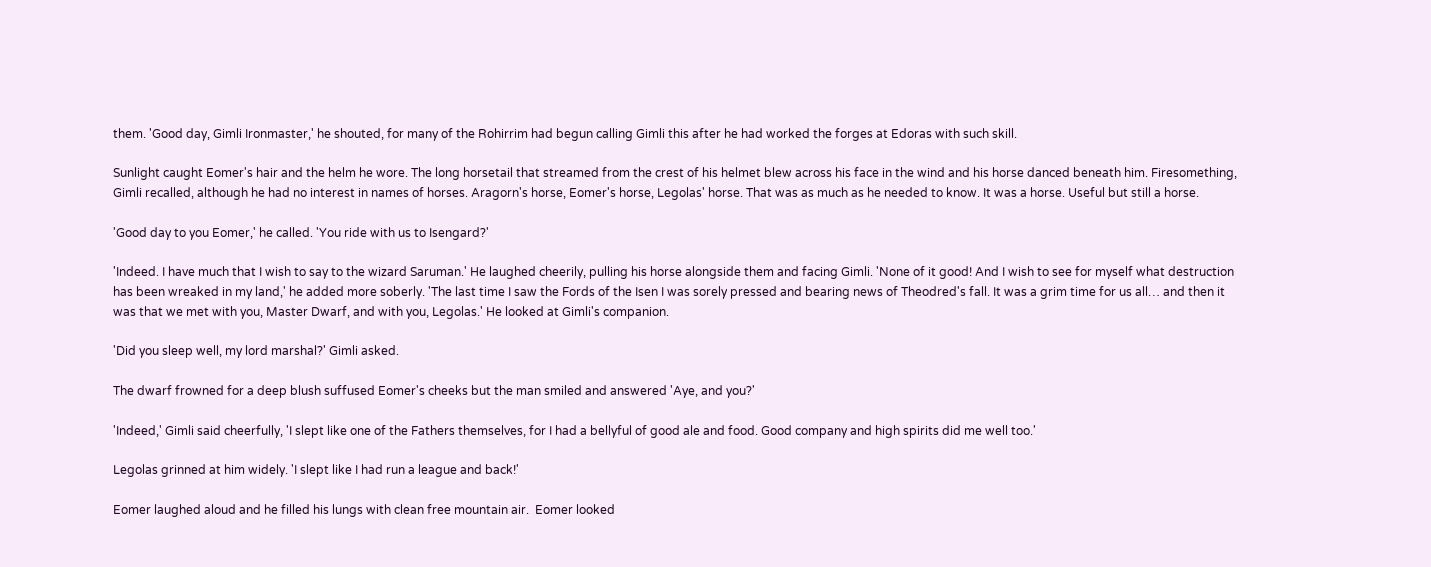them. 'Good day, Gimli Ironmaster,' he shouted, for many of the Rohirrim had begun calling Gimli this after he had worked the forges at Edoras with such skill.

Sunlight caught Eomer's hair and the helm he wore. The long horsetail that streamed from the crest of his helmet blew across his face in the wind and his horse danced beneath him. Firesomething, Gimli recalled, although he had no interest in names of horses. Aragorn's horse, Eomer's horse, Legolas' horse. That was as much as he needed to know. It was a horse. Useful but still a horse.

'Good day to you Eomer,' he called. 'You ride with us to Isengard?'

'Indeed. I have much that I wish to say to the wizard Saruman.' He laughed cheerily, pulling his horse alongside them and facing Gimli. 'None of it good! And I wish to see for myself what destruction has been wreaked in my land,' he added more soberly. 'The last time I saw the Fords of the Isen I was sorely pressed and bearing news of Theodred's fall. It was a grim time for us all… and then it was that we met with you, Master Dwarf, and with you, Legolas.' He looked at Gimli's companion.

'Did you sleep well, my lord marshal?' Gimli asked.

The dwarf frowned for a deep blush suffused Eomer's cheeks but the man smiled and answered 'Aye, and you?'

'Indeed,' Gimli said cheerfully, 'I slept like one of the Fathers themselves, for I had a bellyful of good ale and food. Good company and high spirits did me well too.'

Legolas grinned at him widely. 'I slept like I had run a league and back!'

Eomer laughed aloud and he filled his lungs with clean free mountain air.  Eomer looked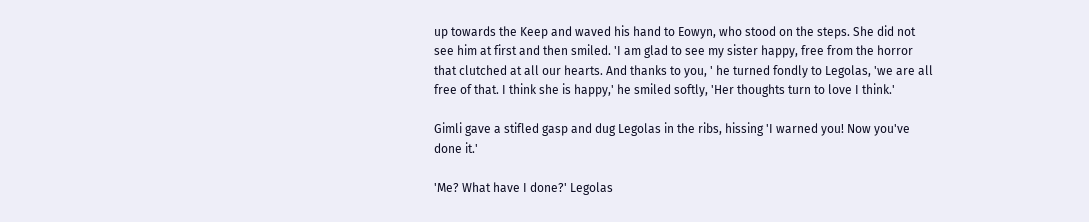up towards the Keep and waved his hand to Eowyn, who stood on the steps. She did not see him at first and then smiled. 'I am glad to see my sister happy, free from the horror that clutched at all our hearts. And thanks to you, ' he turned fondly to Legolas, 'we are all free of that. I think she is happy,' he smiled softly, 'Her thoughts turn to love I think.'

Gimli gave a stifled gasp and dug Legolas in the ribs, hissing 'I warned you! Now you've done it.'

'Me? What have I done?' Legolas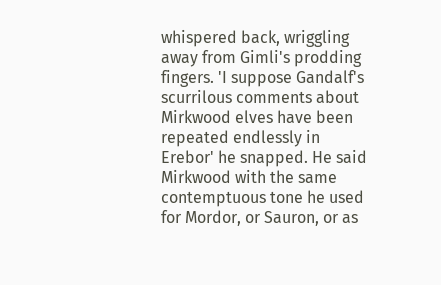whispered back, wriggling away from Gimli's prodding fingers. 'I suppose Gandalf's scurrilous comments about Mirkwood elves have been repeated endlessly in Erebor' he snapped. He said Mirkwood with the same contemptuous tone he used for Mordor, or Sauron, or as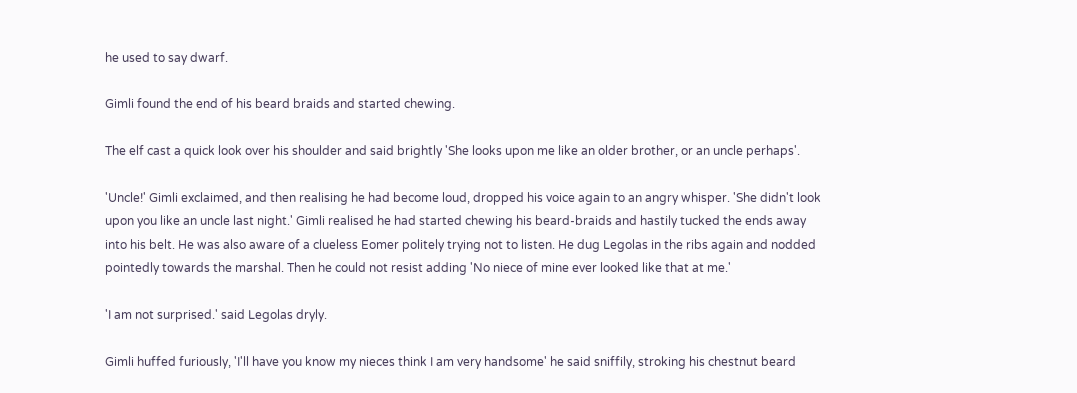he used to say dwarf.

Gimli found the end of his beard braids and started chewing.

The elf cast a quick look over his shoulder and said brightly 'She looks upon me like an older brother, or an uncle perhaps'.

'Uncle!' Gimli exclaimed, and then realising he had become loud, dropped his voice again to an angry whisper. 'She didn't look upon you like an uncle last night.' Gimli realised he had started chewing his beard-braids and hastily tucked the ends away into his belt. He was also aware of a clueless Eomer politely trying not to listen. He dug Legolas in the ribs again and nodded pointedly towards the marshal. Then he could not resist adding 'No niece of mine ever looked like that at me.'

'I am not surprised.' said Legolas dryly.

Gimli huffed furiously, 'I'll have you know my nieces think I am very handsome' he said sniffily, stroking his chestnut beard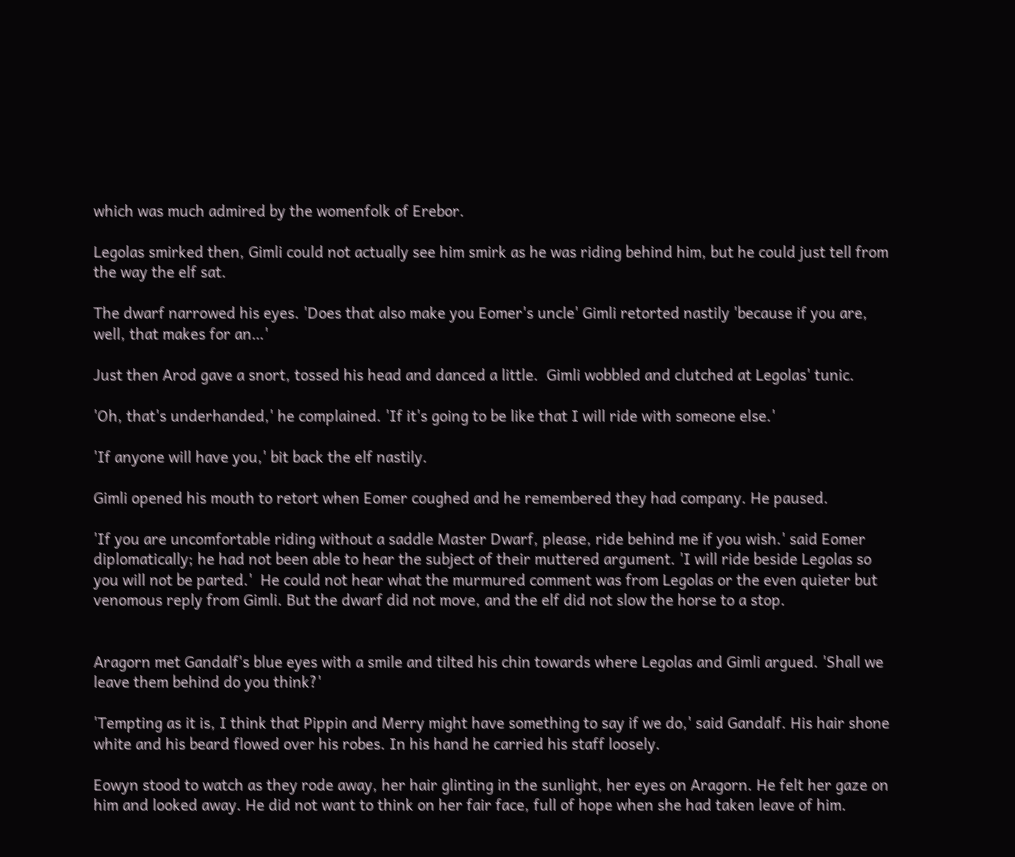which was much admired by the womenfolk of Erebor.

Legolas smirked then, Gimli could not actually see him smirk as he was riding behind him, but he could just tell from the way the elf sat.

The dwarf narrowed his eyes. 'Does that also make you Eomer's uncle' Gimli retorted nastily 'because if you are, well, that makes for an…'

Just then Arod gave a snort, tossed his head and danced a little.  Gimli wobbled and clutched at Legolas' tunic.

'Oh, that's underhanded,' he complained. 'If it's going to be like that I will ride with someone else.'

'If anyone will have you,' bit back the elf nastily.

Gimli opened his mouth to retort when Eomer coughed and he remembered they had company. He paused.

'If you are uncomfortable riding without a saddle Master Dwarf, please, ride behind me if you wish.' said Eomer diplomatically; he had not been able to hear the subject of their muttered argument. 'I will ride beside Legolas so you will not be parted.'  He could not hear what the murmured comment was from Legolas or the even quieter but venomous reply from Gimli. But the dwarf did not move, and the elf did not slow the horse to a stop.


Aragorn met Gandalf's blue eyes with a smile and tilted his chin towards where Legolas and Gimli argued. 'Shall we leave them behind do you think?'

'Tempting as it is, I think that Pippin and Merry might have something to say if we do,' said Gandalf. His hair shone white and his beard flowed over his robes. In his hand he carried his staff loosely.

Eowyn stood to watch as they rode away, her hair glinting in the sunlight, her eyes on Aragorn. He felt her gaze on him and looked away. He did not want to think on her fair face, full of hope when she had taken leave of him.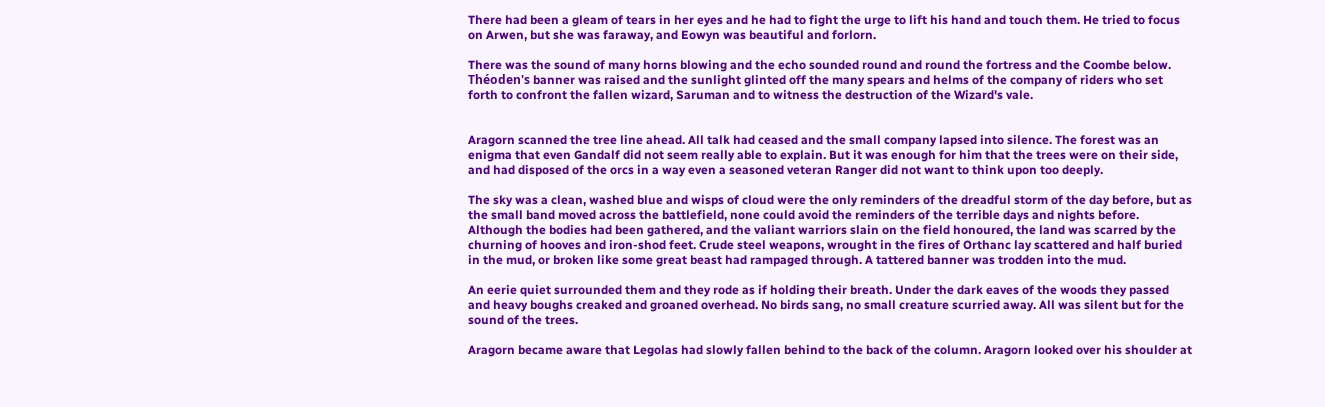There had been a gleam of tears in her eyes and he had to fight the urge to lift his hand and touch them. He tried to focus on Arwen, but she was faraway, and Eowyn was beautiful and forlorn.

There was the sound of many horns blowing and the echo sounded round and round the fortress and the Coombe below. Théoden's banner was raised and the sunlight glinted off the many spears and helms of the company of riders who set forth to confront the fallen wizard, Saruman and to witness the destruction of the Wizard's vale.


Aragorn scanned the tree line ahead. All talk had ceased and the small company lapsed into silence. The forest was an enigma that even Gandalf did not seem really able to explain. But it was enough for him that the trees were on their side, and had disposed of the orcs in a way even a seasoned veteran Ranger did not want to think upon too deeply.

The sky was a clean, washed blue and wisps of cloud were the only reminders of the dreadful storm of the day before, but as the small band moved across the battlefield, none could avoid the reminders of the terrible days and nights before.  Although the bodies had been gathered, and the valiant warriors slain on the field honoured, the land was scarred by the churning of hooves and iron-shod feet. Crude steel weapons, wrought in the fires of Orthanc lay scattered and half buried in the mud, or broken like some great beast had rampaged through. A tattered banner was trodden into the mud.

An eerie quiet surrounded them and they rode as if holding their breath. Under the dark eaves of the woods they passed and heavy boughs creaked and groaned overhead. No birds sang, no small creature scurried away. All was silent but for the sound of the trees.

Aragorn became aware that Legolas had slowly fallen behind to the back of the column. Aragorn looked over his shoulder at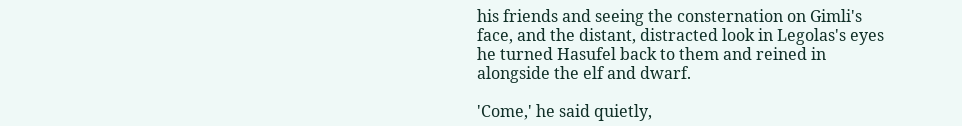his friends and seeing the consternation on Gimli's face, and the distant, distracted look in Legolas's eyes he turned Hasufel back to them and reined in alongside the elf and dwarf.

'Come,' he said quietly,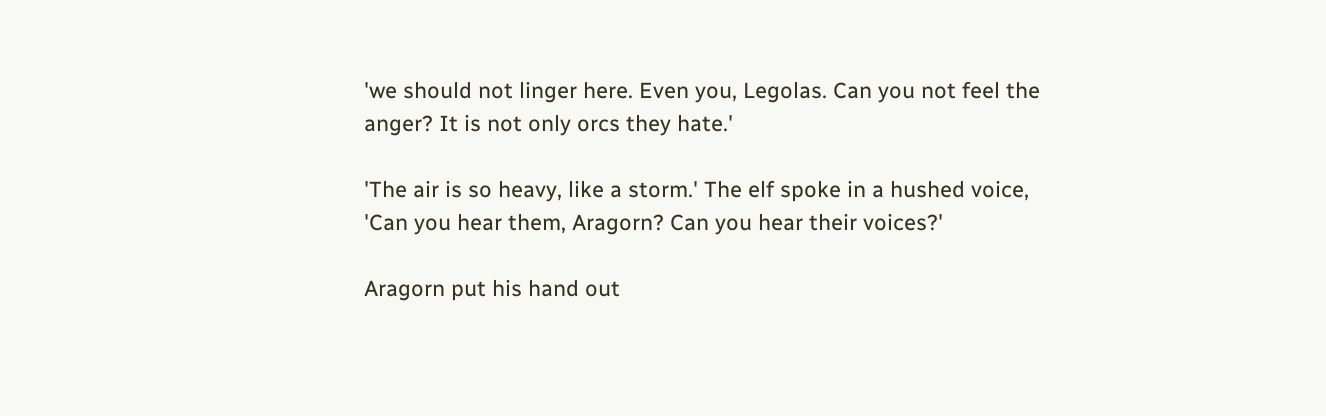'we should not linger here. Even you, Legolas. Can you not feel the anger? It is not only orcs they hate.'

'The air is so heavy, like a storm.' The elf spoke in a hushed voice, 'Can you hear them, Aragorn? Can you hear their voices?'

Aragorn put his hand out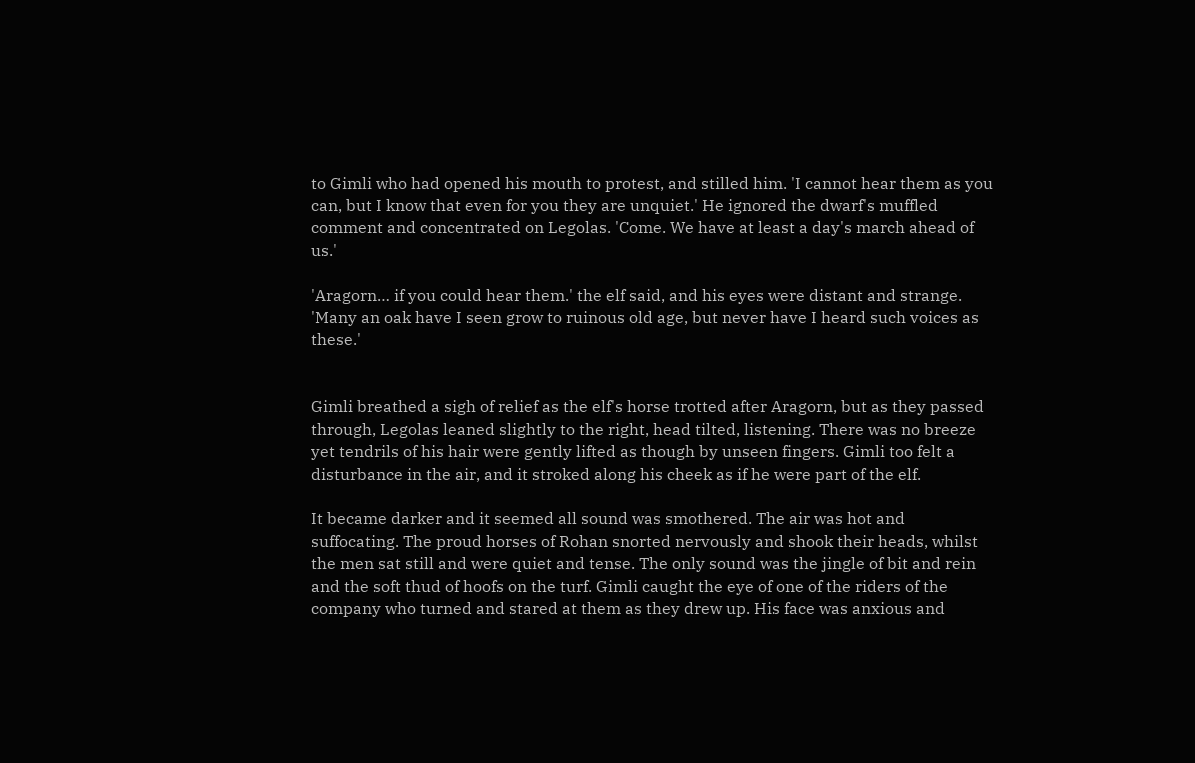to Gimli who had opened his mouth to protest, and stilled him. 'I cannot hear them as you can, but I know that even for you they are unquiet.' He ignored the dwarf's muffled comment and concentrated on Legolas. 'Come. We have at least a day's march ahead of us.'

'Aragorn… if you could hear them.' the elf said, and his eyes were distant and strange. 'Many an oak have I seen grow to ruinous old age, but never have I heard such voices as these.'


Gimli breathed a sigh of relief as the elf's horse trotted after Aragorn, but as they passed through, Legolas leaned slightly to the right, head tilted, listening. There was no breeze yet tendrils of his hair were gently lifted as though by unseen fingers. Gimli too felt a disturbance in the air, and it stroked along his cheek as if he were part of the elf.

It became darker and it seemed all sound was smothered. The air was hot and suffocating. The proud horses of Rohan snorted nervously and shook their heads, whilst the men sat still and were quiet and tense. The only sound was the jingle of bit and rein and the soft thud of hoofs on the turf. Gimli caught the eye of one of the riders of the company who turned and stared at them as they drew up. His face was anxious and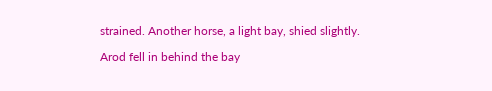strained. Another horse, a light bay, shied slightly.

Arod fell in behind the bay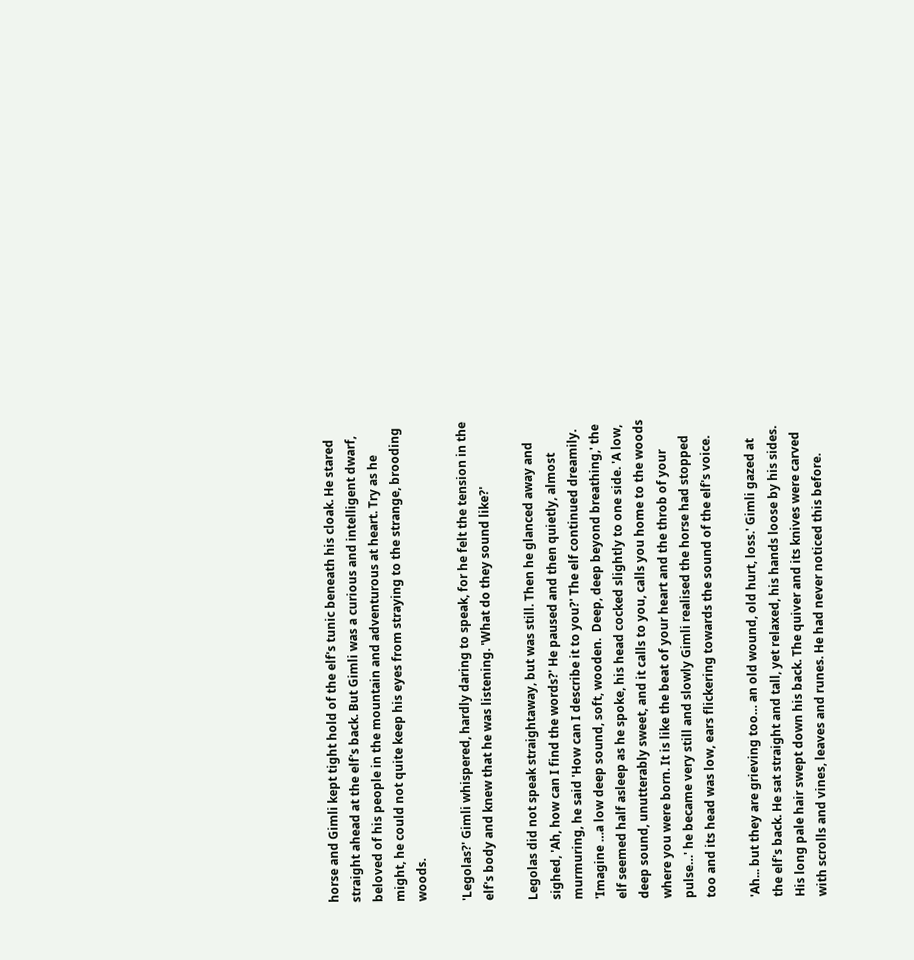horse and Gimli kept tight hold of the elf's tunic beneath his cloak. He stared straight ahead at the elf's back. But Gimli was a curious and intelligent dwarf, beloved of his people in the mountain and adventurous at heart. Try as he might, he could not quite keep his eyes from straying to the strange, brooding woods.

'Legolas?' Gimli whispered, hardly daring to speak, for he felt the tension in the elf's body and knew that he was listening. 'What do they sound like?'

Legolas did not speak straightaway, but was still. Then he glanced away and sighed, 'Ah, how can I find the words?' He paused and then quietly, almost murmuring, he said 'How can I describe it to you?' The elf continued dreamily. 'Imagine …a low deep sound, soft, wooden.  Deep, deep beyond breathing,' the elf seemed half asleep as he spoke, his head cocked slightly to one side. 'A low, deep sound, unutterably sweet, and it calls to you, calls you home to the woods where you were born. It is like the beat of your heart and the throb of your pulse…' he became very still and slowly Gimli realised the horse had stopped too and its head was low, ears flickering towards the sound of the elf's voice.

'Ah... but they are grieving too… an old wound, old hurt, loss.' Gimli gazed at the elf's back. He sat straight and tall, yet relaxed, his hands loose by his sides. His long pale hair swept down his back. The quiver and its knives were carved with scrolls and vines, leaves and runes. He had never noticed this before.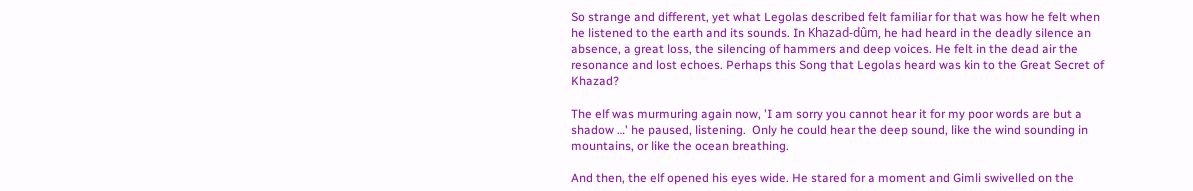So strange and different, yet what Legolas described felt familiar for that was how he felt when he listened to the earth and its sounds. In Khazad-dûm, he had heard in the deadly silence an absence, a great loss, the silencing of hammers and deep voices. He felt in the dead air the resonance and lost echoes. Perhaps this Song that Legolas heard was kin to the Great Secret of Khazad?

The elf was murmuring again now, 'I am sorry you cannot hear it for my poor words are but a shadow …' he paused, listening.  Only he could hear the deep sound, like the wind sounding in mountains, or like the ocean breathing.

And then, the elf opened his eyes wide. He stared for a moment and Gimli swivelled on the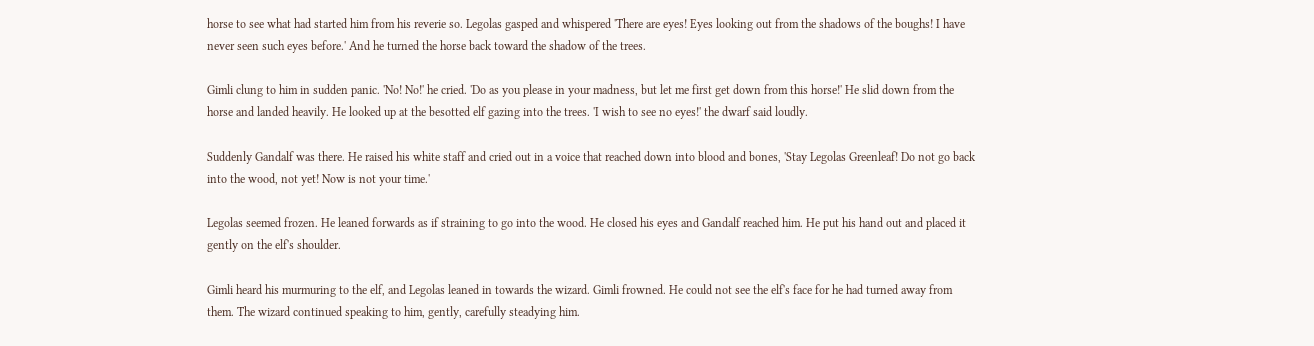horse to see what had started him from his reverie so. Legolas gasped and whispered 'There are eyes! Eyes looking out from the shadows of the boughs! I have never seen such eyes before.' And he turned the horse back toward the shadow of the trees.

Gimli clung to him in sudden panic. 'No! No!' he cried. 'Do as you please in your madness, but let me first get down from this horse!' He slid down from the horse and landed heavily. He looked up at the besotted elf gazing into the trees. 'I wish to see no eyes!' the dwarf said loudly.

Suddenly Gandalf was there. He raised his white staff and cried out in a voice that reached down into blood and bones, 'Stay Legolas Greenleaf! Do not go back into the wood, not yet! Now is not your time.'

Legolas seemed frozen. He leaned forwards as if straining to go into the wood. He closed his eyes and Gandalf reached him. He put his hand out and placed it gently on the elf's shoulder.

Gimli heard his murmuring to the elf, and Legolas leaned in towards the wizard. Gimli frowned. He could not see the elf's face for he had turned away from them. The wizard continued speaking to him, gently, carefully steadying him.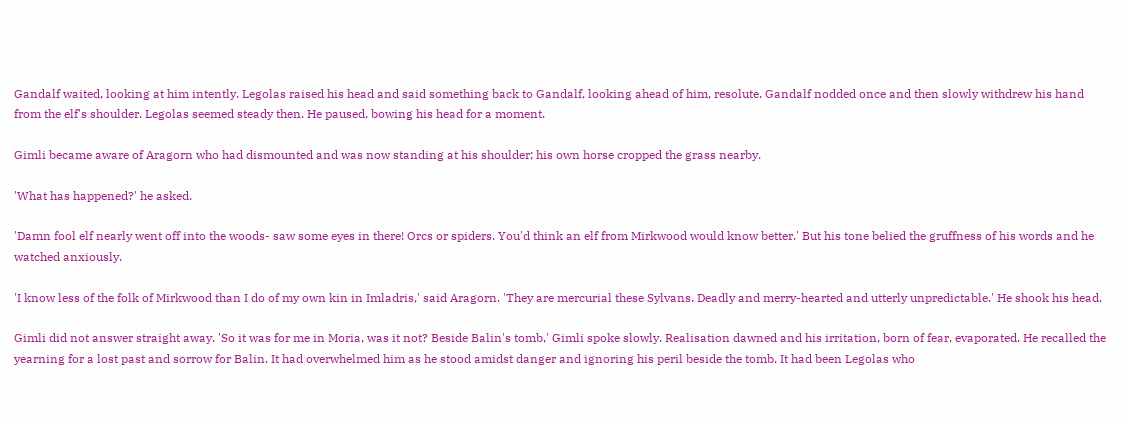Gandalf waited, looking at him intently. Legolas raised his head and said something back to Gandalf, looking ahead of him, resolute. Gandalf nodded once and then slowly withdrew his hand from the elf's shoulder. Legolas seemed steady then. He paused, bowing his head for a moment.

Gimli became aware of Aragorn who had dismounted and was now standing at his shoulder; his own horse cropped the grass nearby.

'What has happened?' he asked.

'Damn fool elf nearly went off into the woods- saw some eyes in there! Orcs or spiders. You'd think an elf from Mirkwood would know better.' But his tone belied the gruffness of his words and he watched anxiously.

'I know less of the folk of Mirkwood than I do of my own kin in Imladris,' said Aragorn. 'They are mercurial these Sylvans. Deadly and merry-hearted and utterly unpredictable.' He shook his head.

Gimli did not answer straight away. 'So it was for me in Moria, was it not? Beside Balin's tomb,' Gimli spoke slowly. Realisation dawned and his irritation, born of fear, evaporated. He recalled the yearning for a lost past and sorrow for Balin. It had overwhelmed him as he stood amidst danger and ignoring his peril beside the tomb. It had been Legolas who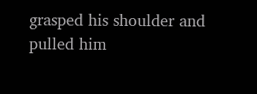grasped his shoulder and pulled him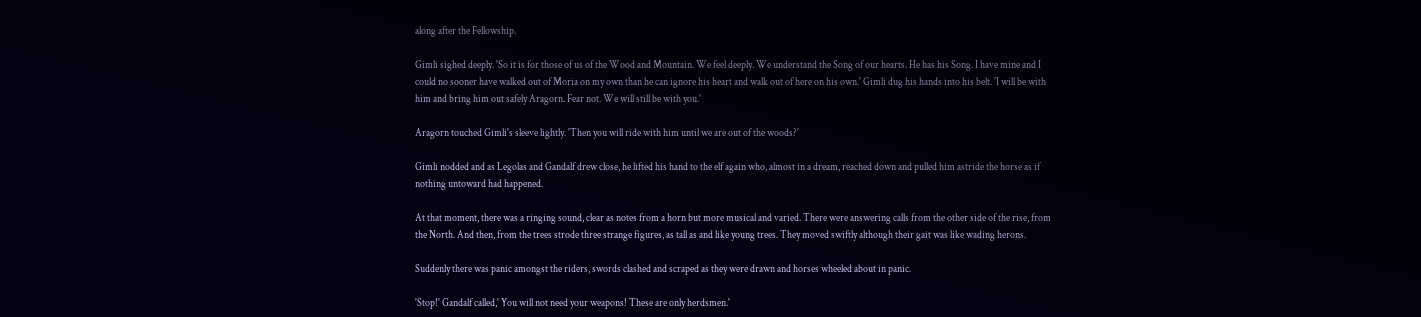along after the Fellowship.

Gimli sighed deeply. 'So it is for those of us of the Wood and Mountain. We feel deeply. We understand the Song of our hearts. He has his Song. I have mine and I could no sooner have walked out of Moria on my own than he can ignore his heart and walk out of here on his own.' Gimli dug his hands into his belt. 'I will be with him and bring him out safely Aragorn. Fear not. We will still be with you.'

Aragorn touched Gimli's sleeve lightly. 'Then you will ride with him until we are out of the woods?'

Gimli nodded and as Legolas and Gandalf drew close, he lifted his hand to the elf again who, almost in a dream, reached down and pulled him astride the horse as if nothing untoward had happened.

At that moment, there was a ringing sound, clear as notes from a horn but more musical and varied. There were answering calls from the other side of the rise, from the North. And then, from the trees strode three strange figures, as tall as and like young trees. They moved swiftly although their gait was like wading herons.

Suddenly there was panic amongst the riders, swords clashed and scraped as they were drawn and horses wheeled about in panic.

'Stop!' Gandalf called,' You will not need your weapons! These are only herdsmen.'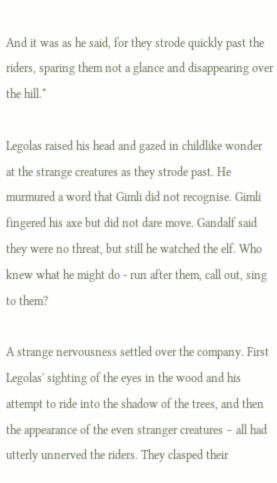And it was as he said, for they strode quickly past the riders, sparing them not a glance and disappearing over the hill.*

Legolas raised his head and gazed in childlike wonder at the strange creatures as they strode past. He murmured a word that Gimli did not recognise. Gimli fingered his axe but did not dare move. Gandalf said they were no threat, but still he watched the elf. Who knew what he might do - run after them, call out, sing to them?

A strange nervousness settled over the company. First Legolas' sighting of the eyes in the wood and his attempt to ride into the shadow of the trees, and then the appearance of the even stranger creatures – all had utterly unnerved the riders. They clasped their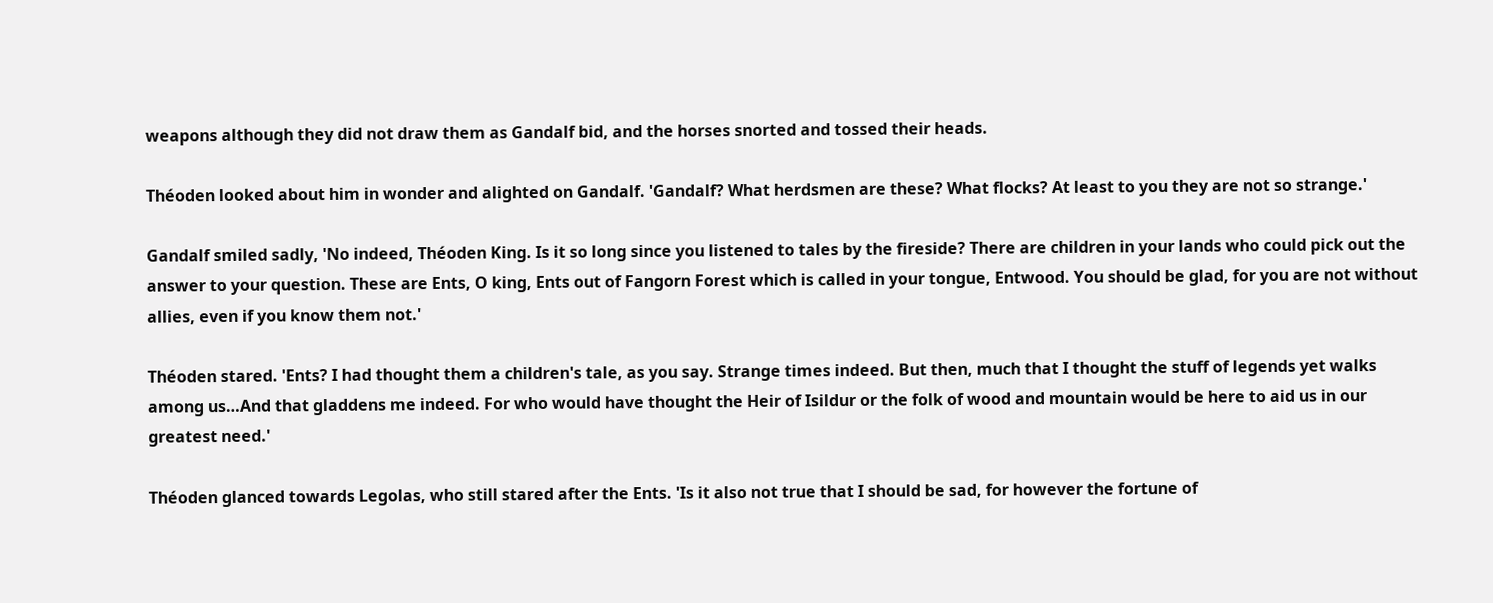weapons although they did not draw them as Gandalf bid, and the horses snorted and tossed their heads.

Théoden looked about him in wonder and alighted on Gandalf. 'Gandalf? What herdsmen are these? What flocks? At least to you they are not so strange.'

Gandalf smiled sadly, 'No indeed, Théoden King. Is it so long since you listened to tales by the fireside? There are children in your lands who could pick out the answer to your question. These are Ents, O king, Ents out of Fangorn Forest which is called in your tongue, Entwood. You should be glad, for you are not without allies, even if you know them not.'

Théoden stared. 'Ents? I had thought them a children's tale, as you say. Strange times indeed. But then, much that I thought the stuff of legends yet walks among us…And that gladdens me indeed. For who would have thought the Heir of Isildur or the folk of wood and mountain would be here to aid us in our greatest need.'

Théoden glanced towards Legolas, who still stared after the Ents. 'Is it also not true that I should be sad, for however the fortune of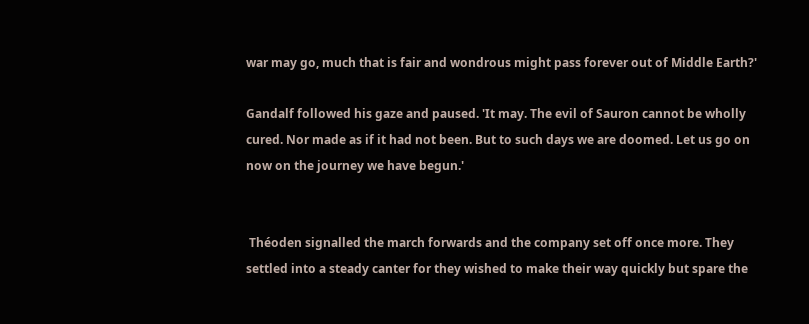war may go, much that is fair and wondrous might pass forever out of Middle Earth?'

Gandalf followed his gaze and paused. 'It may. The evil of Sauron cannot be wholly cured. Nor made as if it had not been. But to such days we are doomed. Let us go on now on the journey we have begun.'


 Théoden signalled the march forwards and the company set off once more. They settled into a steady canter for they wished to make their way quickly but spare the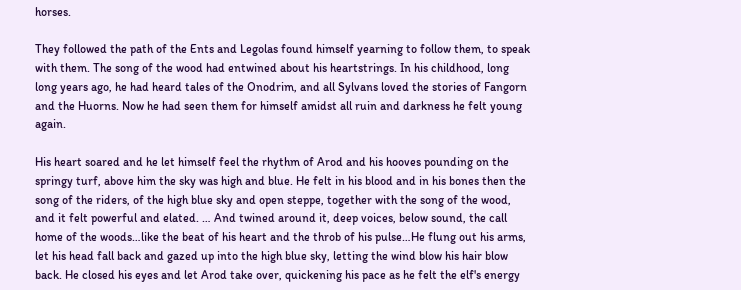horses.

They followed the path of the Ents and Legolas found himself yearning to follow them, to speak with them. The song of the wood had entwined about his heartstrings. In his childhood, long long years ago, he had heard tales of the Onodrim, and all Sylvans loved the stories of Fangorn and the Huorns. Now he had seen them for himself amidst all ruin and darkness he felt young again.

His heart soared and he let himself feel the rhythm of Arod and his hooves pounding on the springy turf, above him the sky was high and blue. He felt in his blood and in his bones then the song of the riders, of the high blue sky and open steppe, together with the song of the wood, and it felt powerful and elated. … And twined around it, deep voices, below sound, the call home of the woods…like the beat of his heart and the throb of his pulse…He flung out his arms, let his head fall back and gazed up into the high blue sky, letting the wind blow his hair blow back. He closed his eyes and let Arod take over, quickening his pace as he felt the elf's energy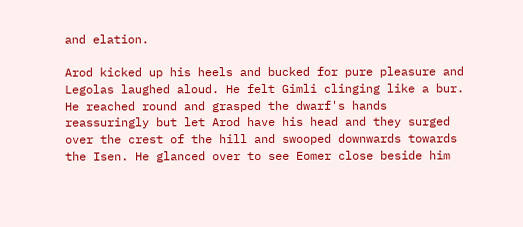and elation.

Arod kicked up his heels and bucked for pure pleasure and Legolas laughed aloud. He felt Gimli clinging like a bur. He reached round and grasped the dwarf's hands reassuringly but let Arod have his head and they surged over the crest of the hill and swooped downwards towards the Isen. He glanced over to see Eomer close beside him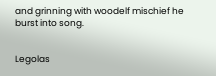and grinning with woodelf mischief he burst into song.


Legolas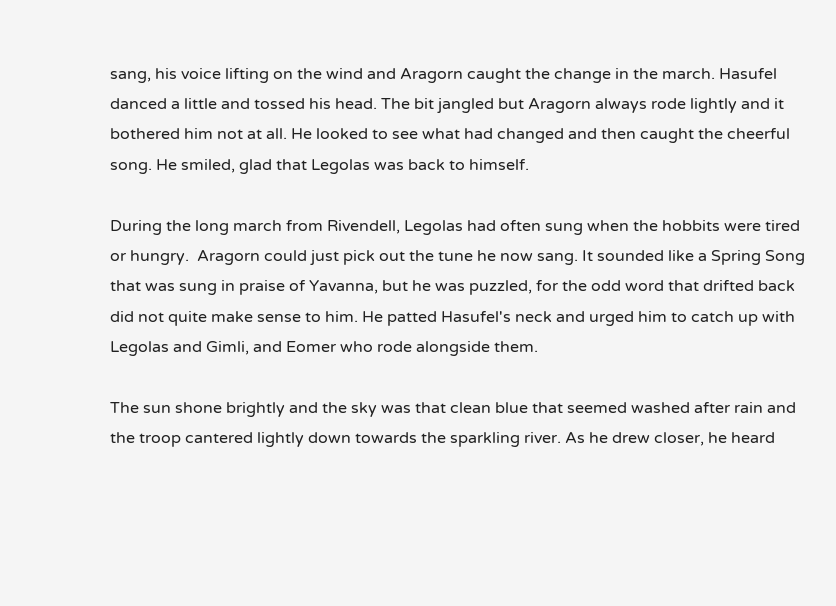sang, his voice lifting on the wind and Aragorn caught the change in the march. Hasufel danced a little and tossed his head. The bit jangled but Aragorn always rode lightly and it bothered him not at all. He looked to see what had changed and then caught the cheerful song. He smiled, glad that Legolas was back to himself.

During the long march from Rivendell, Legolas had often sung when the hobbits were tired or hungry.  Aragorn could just pick out the tune he now sang. It sounded like a Spring Song that was sung in praise of Yavanna, but he was puzzled, for the odd word that drifted back did not quite make sense to him. He patted Hasufel's neck and urged him to catch up with Legolas and Gimli, and Eomer who rode alongside them.

The sun shone brightly and the sky was that clean blue that seemed washed after rain and the troop cantered lightly down towards the sparkling river. As he drew closer, he heard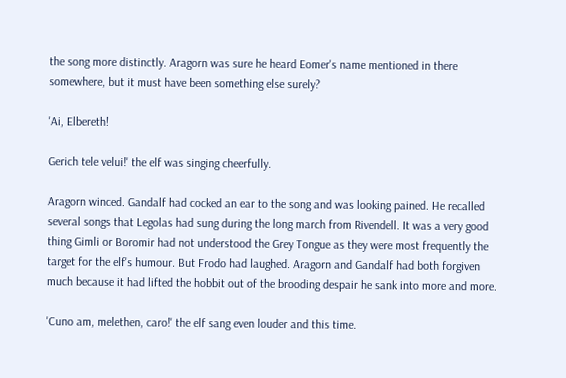the song more distinctly. Aragorn was sure he heard Eomer's name mentioned in there somewhere, but it must have been something else surely?

'Ai, Elbereth!

Gerich tele velui!' the elf was singing cheerfully.

Aragorn winced. Gandalf had cocked an ear to the song and was looking pained. He recalled several songs that Legolas had sung during the long march from Rivendell. It was a very good thing Gimli or Boromir had not understood the Grey Tongue as they were most frequently the target for the elf's humour. But Frodo had laughed. Aragorn and Gandalf had both forgiven much because it had lifted the hobbit out of the brooding despair he sank into more and more.

'Cuno am, melethen, caro!' the elf sang even louder and this time.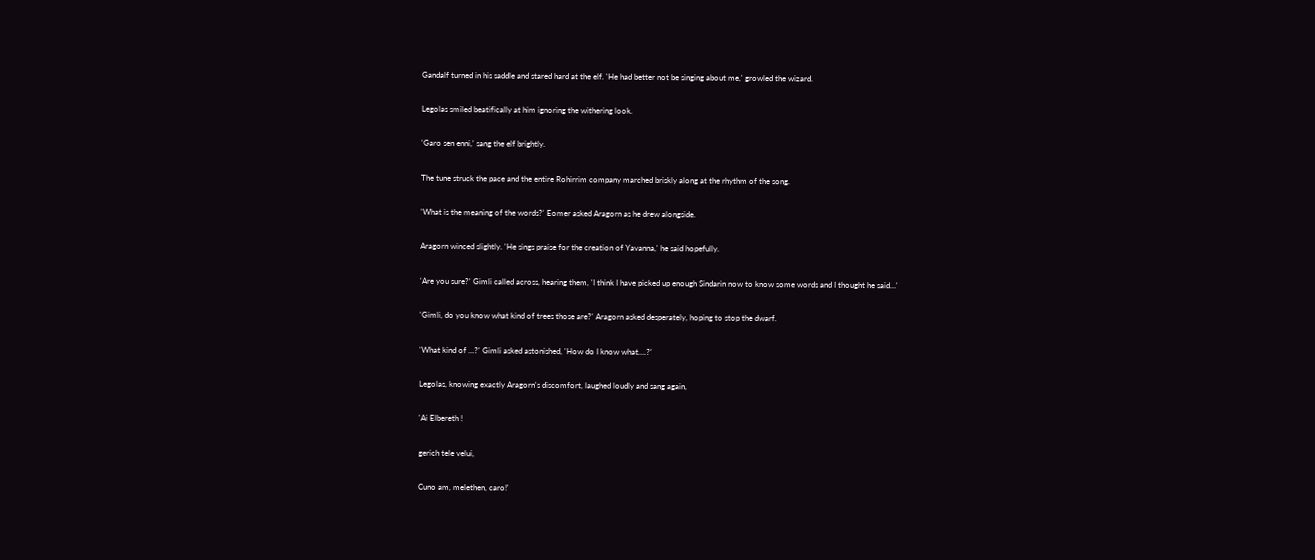Gandalf turned in his saddle and stared hard at the elf. 'He had better not be singing about me,' growled the wizard.

Legolas smiled beatifically at him ignoring the withering look.

'Garo sen enni,' sang the elf brightly.

The tune struck the pace and the entire Rohirrim company marched briskly along at the rhythm of the song.

'What is the meaning of the words?' Eomer asked Aragorn as he drew alongside.

Aragorn winced slightly. 'He sings praise for the creation of Yavanna,' he said hopefully.

'Are you sure?' Gimli called across, hearing them, 'I think I have picked up enough Sindarin now to know some words and I thought he said…'

'Gimli, do you know what kind of trees those are?' Aragorn asked desperately, hoping to stop the dwarf.

'What kind of …?' Gimli asked astonished, 'How do I know what….?'

Legolas, knowing exactly Aragorn's discomfort, laughed loudly and sang again,

'Ai Elbereth !

gerich tele velui,

Cuno am, melethen, caro!'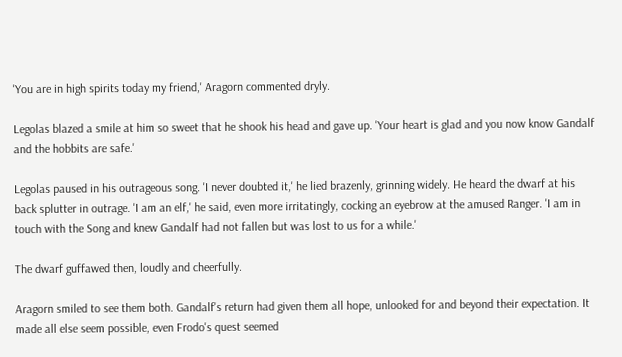'You are in high spirits today my friend,' Aragorn commented dryly.

Legolas blazed a smile at him so sweet that he shook his head and gave up. 'Your heart is glad and you now know Gandalf and the hobbits are safe.'

Legolas paused in his outrageous song. 'I never doubted it,' he lied brazenly, grinning widely. He heard the dwarf at his back splutter in outrage. 'I am an elf,' he said, even more irritatingly, cocking an eyebrow at the amused Ranger. 'I am in touch with the Song and knew Gandalf had not fallen but was lost to us for a while.'

The dwarf guffawed then, loudly and cheerfully.

Aragorn smiled to see them both. Gandalf's return had given them all hope, unlooked for and beyond their expectation. It made all else seem possible, even Frodo's quest seemed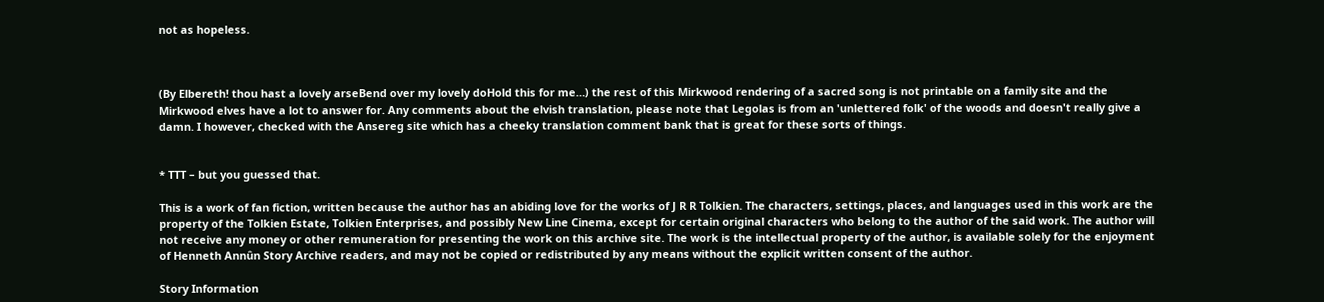not as hopeless.



(By Elbereth! thou hast a lovely arseBend over my lovely doHold this for me…) the rest of this Mirkwood rendering of a sacred song is not printable on a family site and the Mirkwood elves have a lot to answer for. Any comments about the elvish translation, please note that Legolas is from an 'unlettered folk' of the woods and doesn't really give a damn. I however, checked with the Ansereg site which has a cheeky translation comment bank that is great for these sorts of things.


* TTT – but you guessed that.

This is a work of fan fiction, written because the author has an abiding love for the works of J R R Tolkien. The characters, settings, places, and languages used in this work are the property of the Tolkien Estate, Tolkien Enterprises, and possibly New Line Cinema, except for certain original characters who belong to the author of the said work. The author will not receive any money or other remuneration for presenting the work on this archive site. The work is the intellectual property of the author, is available solely for the enjoyment of Henneth Annûn Story Archive readers, and may not be copied or redistributed by any means without the explicit written consent of the author.

Story Information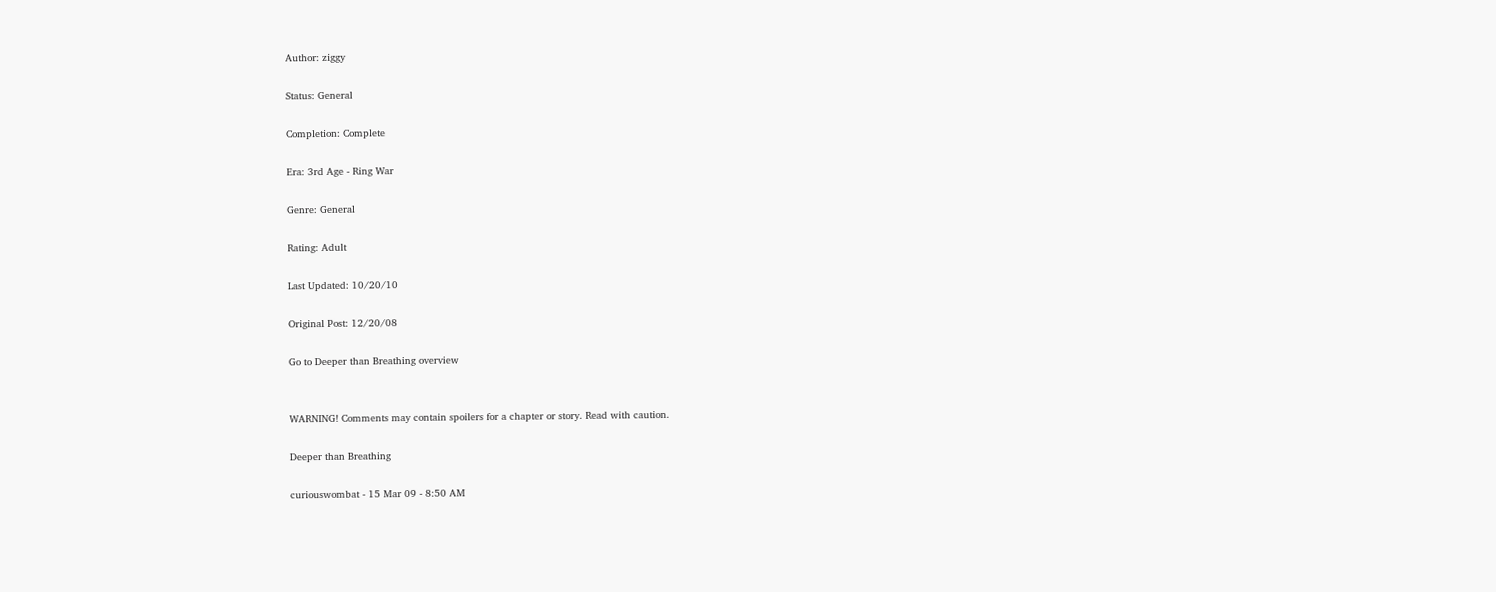Author: ziggy

Status: General

Completion: Complete

Era: 3rd Age - Ring War

Genre: General

Rating: Adult

Last Updated: 10/20/10

Original Post: 12/20/08

Go to Deeper than Breathing overview


WARNING! Comments may contain spoilers for a chapter or story. Read with caution.

Deeper than Breathing

curiouswombat - 15 Mar 09 - 8:50 AM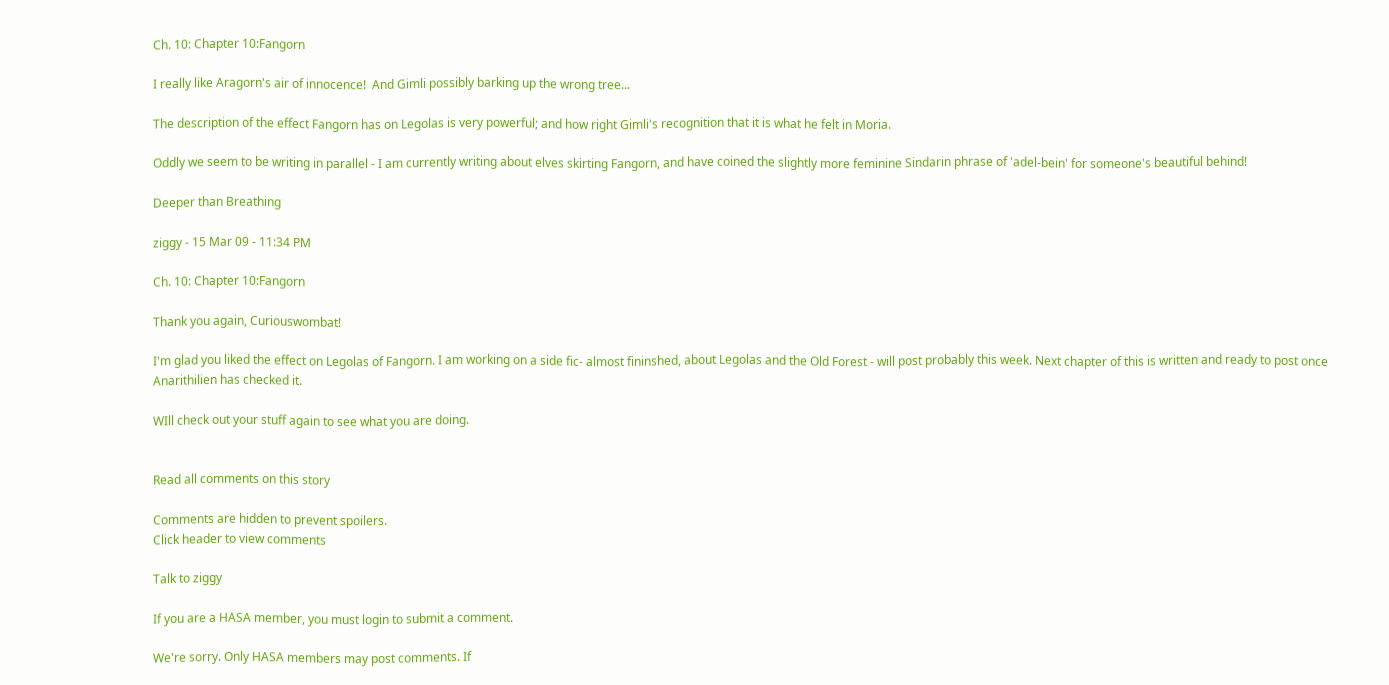Ch. 10: Chapter 10:Fangorn

I really like Aragorn's air of innocence!  And Gimli possibly barking up the wrong tree...

The description of the effect Fangorn has on Legolas is very powerful; and how right Gimli's recognition that it is what he felt in Moria.

Oddly we seem to be writing in parallel - I am currently writing about elves skirting Fangorn, and have coined the slightly more feminine Sindarin phrase of 'adel-bein' for someone's beautiful behind!

Deeper than Breathing

ziggy - 15 Mar 09 - 11:34 PM

Ch. 10: Chapter 10:Fangorn

Thank you again, Curiouswombat!

I'm glad you liked the effect on Legolas of Fangorn. I am working on a side fic- almost fininshed, about Legolas and the Old Forest - will post probably this week. Next chapter of this is written and ready to post once Anarithilien has checked it.

WIll check out your stuff again to see what you are doing.


Read all comments on this story

Comments are hidden to prevent spoilers.
Click header to view comments

Talk to ziggy

If you are a HASA member, you must login to submit a comment.

We're sorry. Only HASA members may post comments. If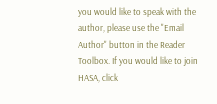you would like to speak with the author, please use the "Email Author" button in the Reader Toolbox. If you would like to join HASA, click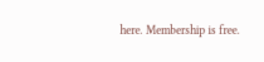here. Membership is free.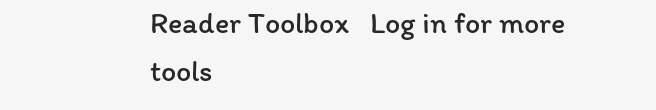Reader Toolbox   Log in for more tools